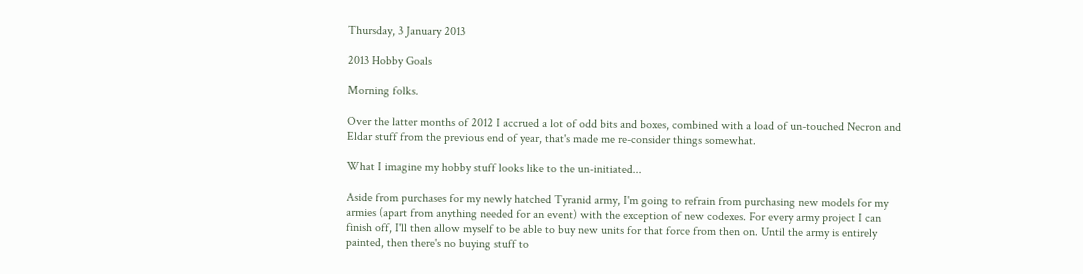Thursday, 3 January 2013

2013 Hobby Goals

Morning folks.

Over the latter months of 2012 I accrued a lot of odd bits and boxes, combined with a load of un-touched Necron and Eldar stuff from the previous end of year, that's made me re-consider things somewhat.

What I imagine my hobby stuff looks like to the un-initiated...

Aside from purchases for my newly hatched Tyranid army, I'm going to refrain from purchasing new models for my armies (apart from anything needed for an event) with the exception of new codexes. For every army project I can finish off, I'll then allow myself to be able to buy new units for that force from then on. Until the army is entirely painted, then there's no buying stuff to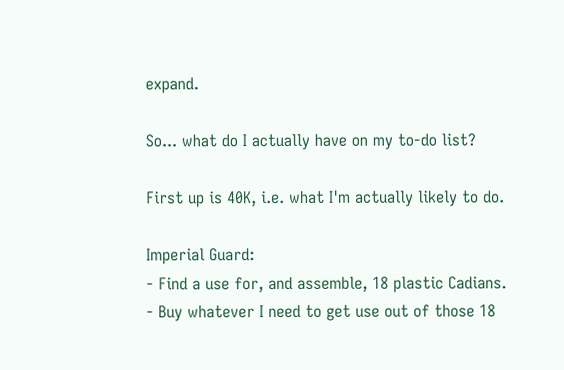expand.

So... what do I actually have on my to-do list?

First up is 40K, i.e. what I'm actually likely to do.

Imperial Guard:
- Find a use for, and assemble, 18 plastic Cadians.
- Buy whatever I need to get use out of those 18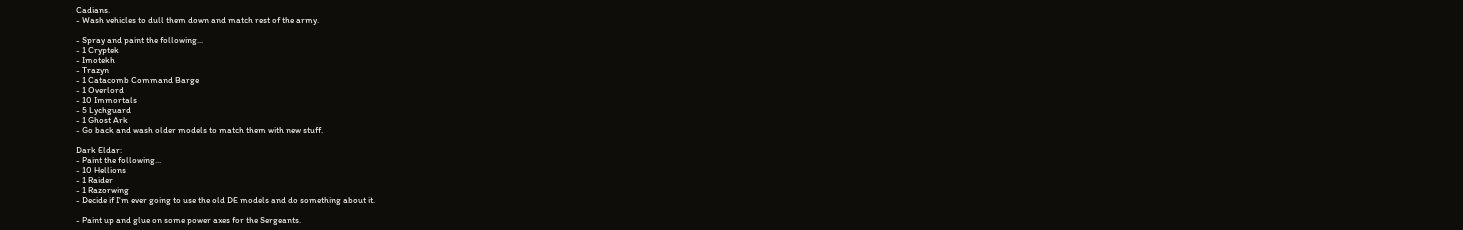Cadians.
- Wash vehicles to dull them down and match rest of the army.

- Spray and paint the following...
- 1 Cryptek
- Imotekh
- Trazyn
- 1 Catacomb Command Barge
- 1 Overlord
- 10 Immortals
- 5 Lychguard
- 1 Ghost Ark
- Go back and wash older models to match them with new stuff.

Dark Eldar:
- Paint the following...
- 10 Hellions
- 1 Raider
- 1 Razorwing
- Decide if I'm ever going to use the old DE models and do something about it.

- Paint up and glue on some power axes for the Sergeants.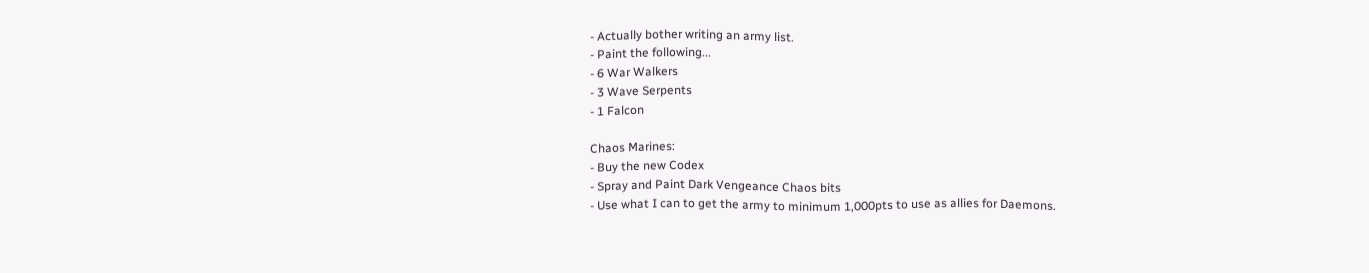- Actually bother writing an army list.
- Paint the following...
- 6 War Walkers
- 3 Wave Serpents
- 1 Falcon

Chaos Marines:
- Buy the new Codex
- Spray and Paint Dark Vengeance Chaos bits
- Use what I can to get the army to minimum 1,000pts to use as allies for Daemons.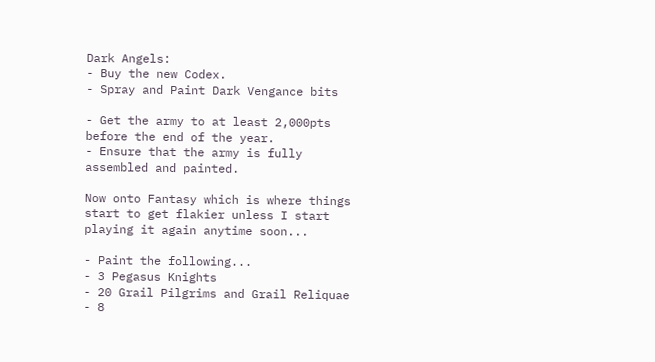Dark Angels:
- Buy the new Codex.
- Spray and Paint Dark Vengance bits

- Get the army to at least 2,000pts before the end of the year.
- Ensure that the army is fully assembled and painted.

Now onto Fantasy which is where things start to get flakier unless I start playing it again anytime soon...

- Paint the following...
- 3 Pegasus Knights
- 20 Grail Pilgrims and Grail Reliquae
- 8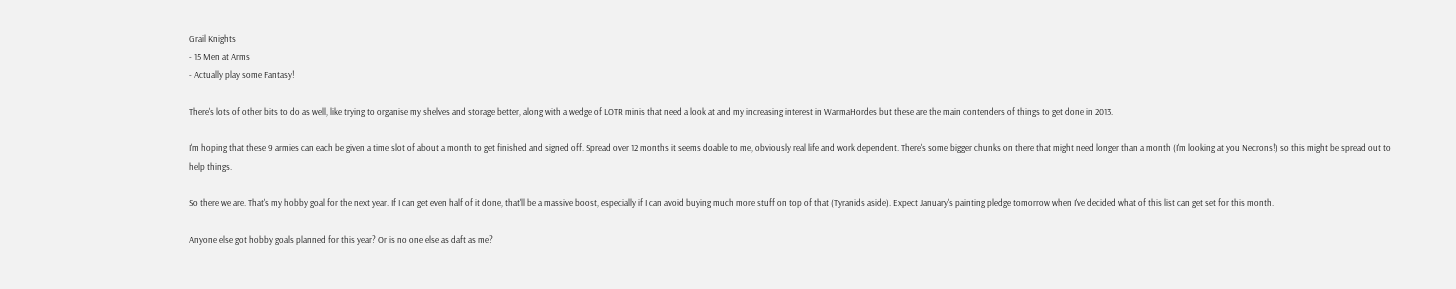Grail Knights
- 15 Men at Arms
- Actually play some Fantasy!

There's lots of other bits to do as well, like trying to organise my shelves and storage better, along with a wedge of LOTR minis that need a look at and my increasing interest in WarmaHordes but these are the main contenders of things to get done in 2013.

I'm hoping that these 9 armies can each be given a time slot of about a month to get finished and signed off. Spread over 12 months it seems doable to me, obviously real life and work dependent. There's some bigger chunks on there that might need longer than a month (I'm looking at you Necrons!) so this might be spread out to help things.

So there we are. That's my hobby goal for the next year. If I can get even half of it done, that'll be a massive boost, especially if I can avoid buying much more stuff on top of that (Tyranids aside). Expect January's painting pledge tomorrow when I've decided what of this list can get set for this month.

Anyone else got hobby goals planned for this year? Or is no one else as daft as me?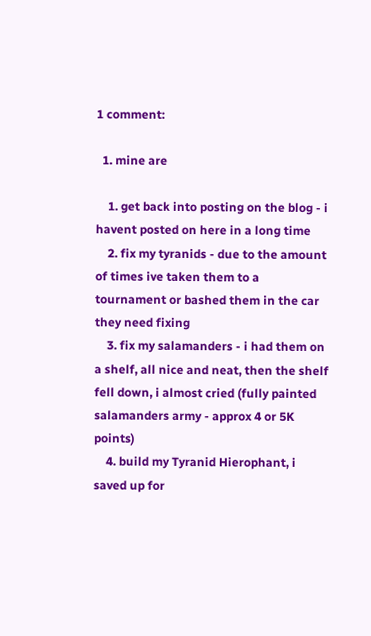1 comment:

  1. mine are

    1. get back into posting on the blog - i havent posted on here in a long time
    2. fix my tyranids - due to the amount of times ive taken them to a tournament or bashed them in the car they need fixing
    3. fix my salamanders - i had them on a shelf, all nice and neat, then the shelf fell down, i almost cried (fully painted salamanders army - approx 4 or 5K points)
    4. build my Tyranid Hierophant, i saved up for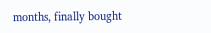months, finally bought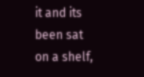it and its been sat on a shelf,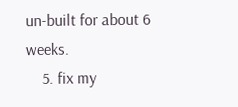un-built for about 6 weeks.
    5. fix my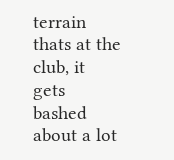terrain thats at the club, it gets bashed about a lot